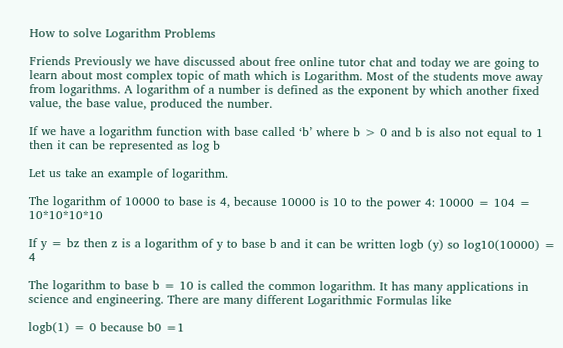How to solve Logarithm Problems

Friends Previously we have discussed about free online tutor chat and today we are going to learn about most complex topic of math which is Logarithm. Most of the students move away from logarithms. A logarithm of a number is defined as the exponent by which another fixed value, the base value, produced the number.

If we have a logarithm function with base called ‘b’ where b > 0 and b is also not equal to 1 then it can be represented as log b

Let us take an example of logarithm.

The logarithm of 10000 to base is 4, because 10000 is 10 to the power 4: 10000 = 104 = 10*10*10*10

If y = bz then z is a logarithm of y to base b and it can be written logb (y) so log10(10000) = 4

The logarithm to base b = 10 is called the common logarithm. It has many applications in science and engineering. There are many different Logarithmic Formulas like

logb(1) = 0 because b0 =1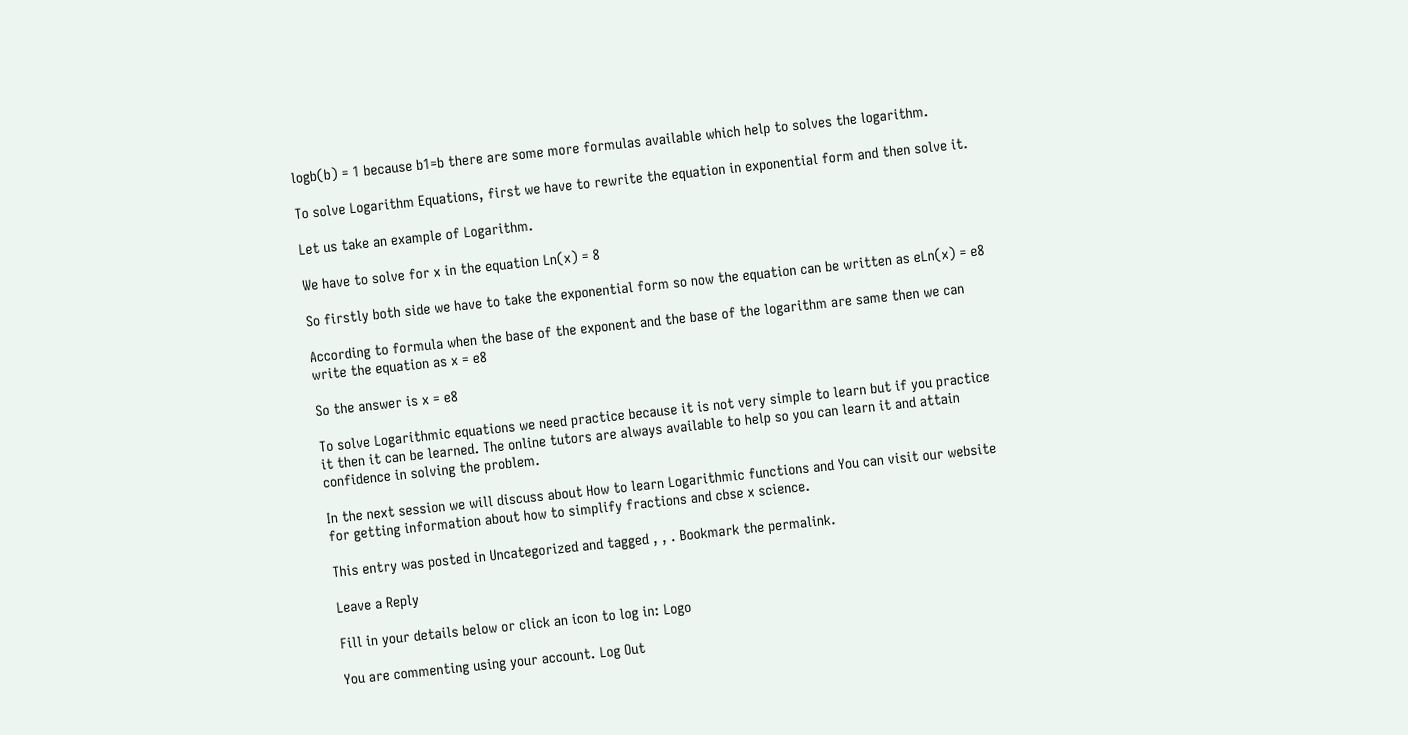logb(b) = 1 because b1=b there are some more formulas available which help to solves the logarithm.

To solve Logarithm Equations, first we have to rewrite the equation in exponential form and then solve it.

Let us take an example of Logarithm.

We have to solve for x in the equation Ln(x) = 8

So firstly both side we have to take the exponential form so now the equation can be written as eLn(x) = e8

According to formula when the base of the exponent and the base of the logarithm are same then we can write the equation as x = e8

So the answer is x = e8

To solve Logarithmic equations we need practice because it is not very simple to learn but if you practice it then it can be learned. The online tutors are always available to help so you can learn it and attain confidence in solving the problem.

In the next session we will discuss about How to learn Logarithmic functions and You can visit our website for getting information about how to simplify fractions and cbse x science.

This entry was posted in Uncategorized and tagged , , . Bookmark the permalink.

Leave a Reply

Fill in your details below or click an icon to log in: Logo

You are commenting using your account. Log Out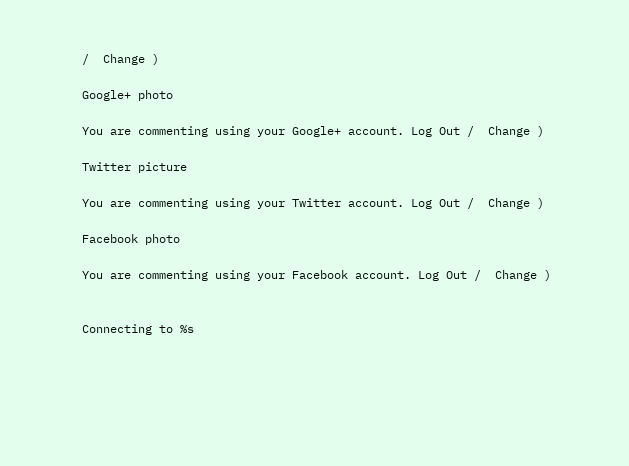/  Change )

Google+ photo

You are commenting using your Google+ account. Log Out /  Change )

Twitter picture

You are commenting using your Twitter account. Log Out /  Change )

Facebook photo

You are commenting using your Facebook account. Log Out /  Change )


Connecting to %s